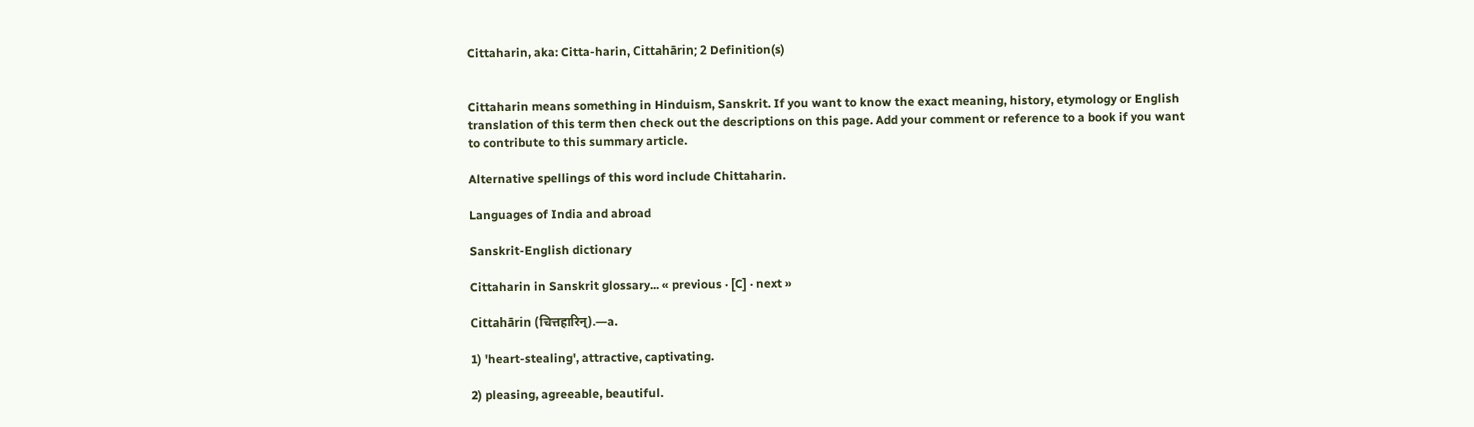Cittaharin, aka: Citta-harin, Cittahārin; 2 Definition(s)


Cittaharin means something in Hinduism, Sanskrit. If you want to know the exact meaning, history, etymology or English translation of this term then check out the descriptions on this page. Add your comment or reference to a book if you want to contribute to this summary article.

Alternative spellings of this word include Chittaharin.

Languages of India and abroad

Sanskrit-English dictionary

Cittaharin in Sanskrit glossary... « previous · [C] · next »

Cittahārin (चित्तहारिन्).—a.

1) 'heart-stealing', attractive, captivating.

2) pleasing, agreeable, beautiful.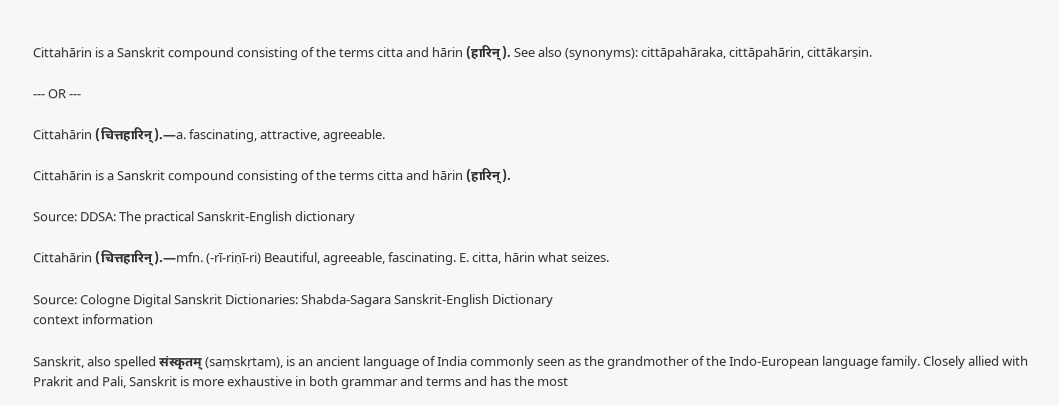Cittahārin is a Sanskrit compound consisting of the terms citta and hārin (हारिन्). See also (synonyms): cittāpahāraka, cittāpahārin, cittākarṣin.

--- OR ---

Cittahārin (चित्तहारिन्).—a. fascinating, attractive, agreeable.

Cittahārin is a Sanskrit compound consisting of the terms citta and hārin (हारिन्).

Source: DDSA: The practical Sanskrit-English dictionary

Cittahārin (चित्तहारिन्).—mfn. (-rī-riṇī-ri) Beautiful, agreeable, fascinating. E. citta, hārin what seizes.

Source: Cologne Digital Sanskrit Dictionaries: Shabda-Sagara Sanskrit-English Dictionary
context information

Sanskrit, also spelled संस्कृतम् (saṃskṛtam), is an ancient language of India commonly seen as the grandmother of the Indo-European language family. Closely allied with Prakrit and Pali, Sanskrit is more exhaustive in both grammar and terms and has the most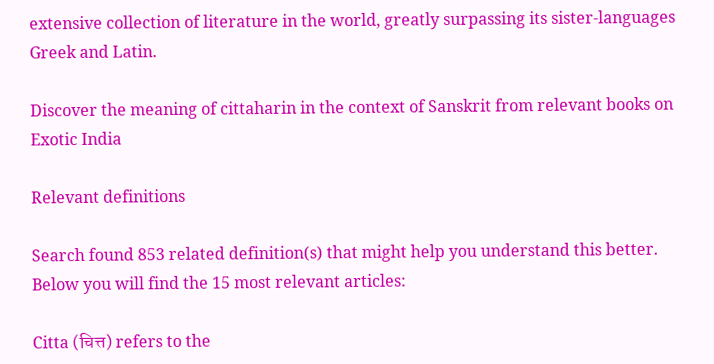extensive collection of literature in the world, greatly surpassing its sister-languages Greek and Latin.

Discover the meaning of cittaharin in the context of Sanskrit from relevant books on Exotic India

Relevant definitions

Search found 853 related definition(s) that might help you understand this better. Below you will find the 15 most relevant articles:

Citta (चित्त) refers to the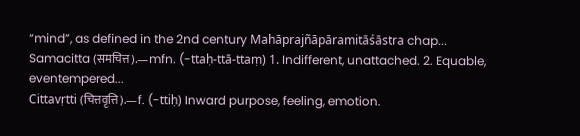“mind”, as defined in the 2nd century Mahāprajñāpāramitāśāstra chap...
Samacitta (समचित्त).—mfn. (-ttaḥ-ttā-ttaṃ) 1. Indifferent, unattached. 2. Equable, eventempered...
Cittavṛtti (चित्तवृत्ति).—f. (-ttiḥ) Inward purpose, feeling, emotion.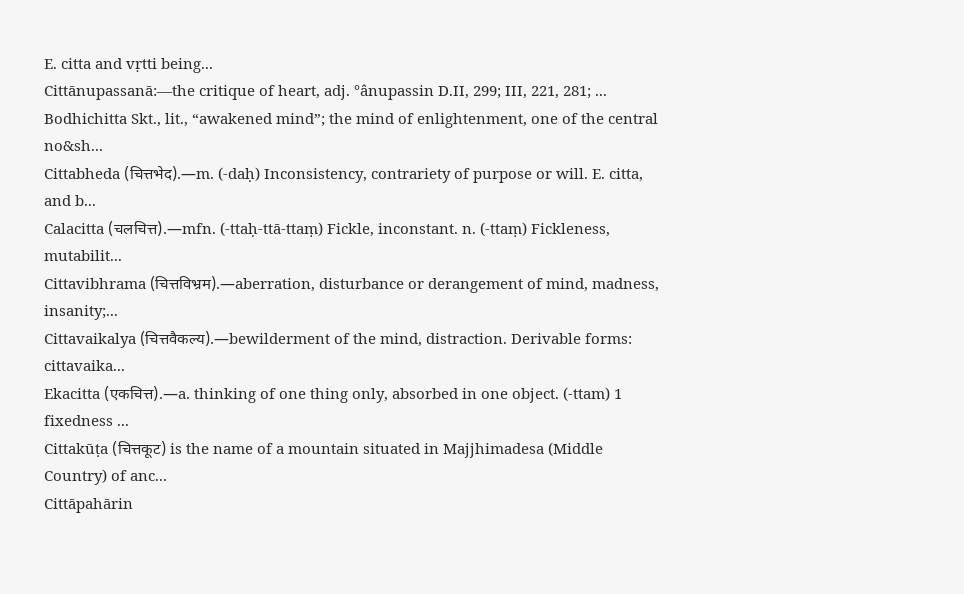E. citta and vṛtti being...
Cittānupassanā:—the critique of heart, adj. °ânupassin D.II, 299; III, 221, 281; ...
Bodhichitta Skt., lit., “awakened mind”; the mind of enlightenment, one of the central no&sh...
Cittabheda (चित्तभेद).—m. (-daḥ) Inconsistency, contrariety of purpose or will. E. citta, and b...
Calacitta (चलचित्त).—mfn. (-ttaḥ-ttā-ttaṃ) Fickle, inconstant. n. (-ttaṃ) Fickleness, mutabilit...
Cittavibhrama (चित्तविभ्रम).—aberration, disturbance or derangement of mind, madness, insanity;...
Cittavaikalya (चित्तवैकल्य).—bewilderment of the mind, distraction. Derivable forms: cittavaika...
Ekacitta (एकचित्त).—a. thinking of one thing only, absorbed in one object. (-ttam) 1 fixedness ...
Cittakūṭa (चित्तकूट) is the name of a mountain situated in Majjhimadesa (Middle Country) of anc...
Cittāpahārin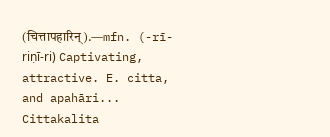(चित्तापहारिन्).—mfn. (-rī-riṇī-ri) Captivating, attractive. E. citta, and apahāri...
Cittakalita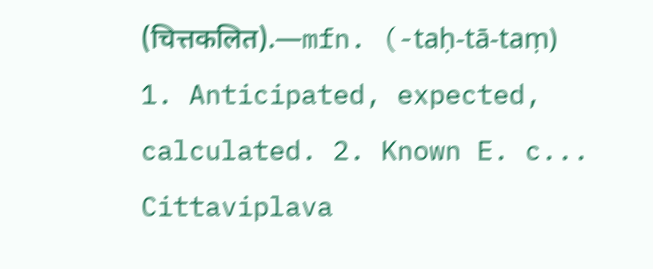(चित्तकलित).—mfn. (-taḥ-tā-taṃ) 1. Anticipated, expected, calculated. 2. Known E. c...
Cittaviplava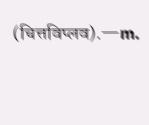(चित्तविप्लव).—m.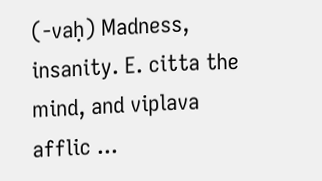(-vaḥ) Madness, insanity. E. citta the mind, and viplava afflic ...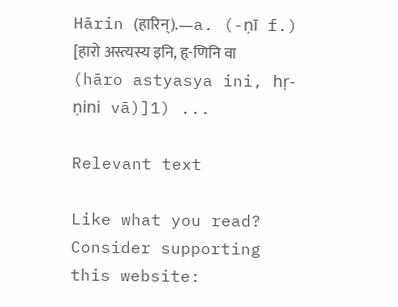Hārin (हारिन्).—a. (-ṇī f.) [हारो अस्त्यस्य इनि, हृ-णिनि वा (hāro astyasya ini, hṛ-ṇini vā)]1) ...

Relevant text

Like what you read? Consider supporting this website: